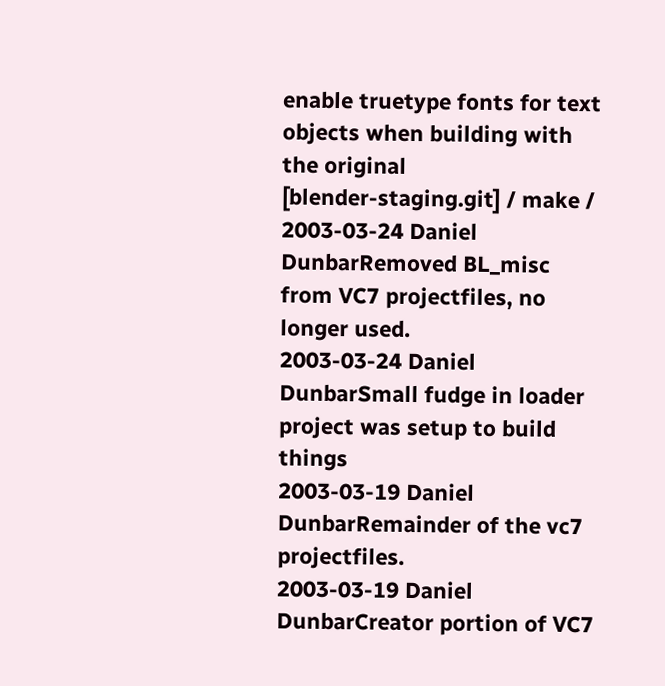enable truetype fonts for text objects when building with the original
[blender-staging.git] / make /
2003-03-24 Daniel DunbarRemoved BL_misc from VC7 projectfiles, no longer used.
2003-03-24 Daniel DunbarSmall fudge in loader project was setup to build things
2003-03-19 Daniel DunbarRemainder of the vc7 projectfiles.
2003-03-19 Daniel DunbarCreator portion of VC7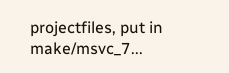projectfiles, put in make/msvc_7...